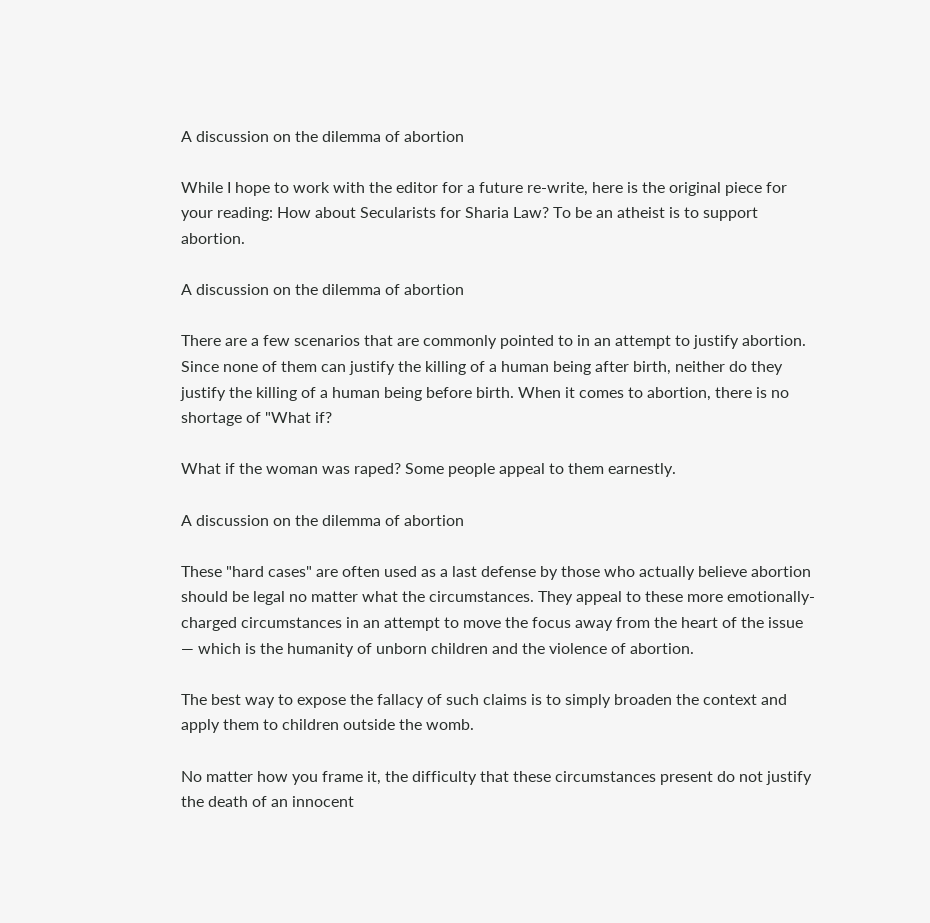A discussion on the dilemma of abortion

While I hope to work with the editor for a future re-write, here is the original piece for your reading: How about Secularists for Sharia Law? To be an atheist is to support abortion.

A discussion on the dilemma of abortion

There are a few scenarios that are commonly pointed to in an attempt to justify abortion. Since none of them can justify the killing of a human being after birth, neither do they justify the killing of a human being before birth. When it comes to abortion, there is no shortage of "What if?

What if the woman was raped? Some people appeal to them earnestly.

A discussion on the dilemma of abortion

These "hard cases" are often used as a last defense by those who actually believe abortion should be legal no matter what the circumstances. They appeal to these more emotionally-charged circumstances in an attempt to move the focus away from the heart of the issue — which is the humanity of unborn children and the violence of abortion.

The best way to expose the fallacy of such claims is to simply broaden the context and apply them to children outside the womb.

No matter how you frame it, the difficulty that these circumstances present do not justify the death of an innocent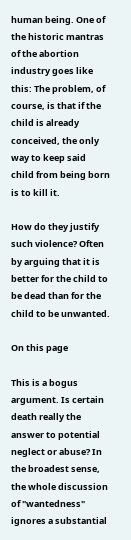human being. One of the historic mantras of the abortion industry goes like this: The problem, of course, is that if the child is already conceived, the only way to keep said child from being born is to kill it.

How do they justify such violence? Often by arguing that it is better for the child to be dead than for the child to be unwanted.

On this page

This is a bogus argument. Is certain death really the answer to potential neglect or abuse? In the broadest sense, the whole discussion of "wantedness" ignores a substantial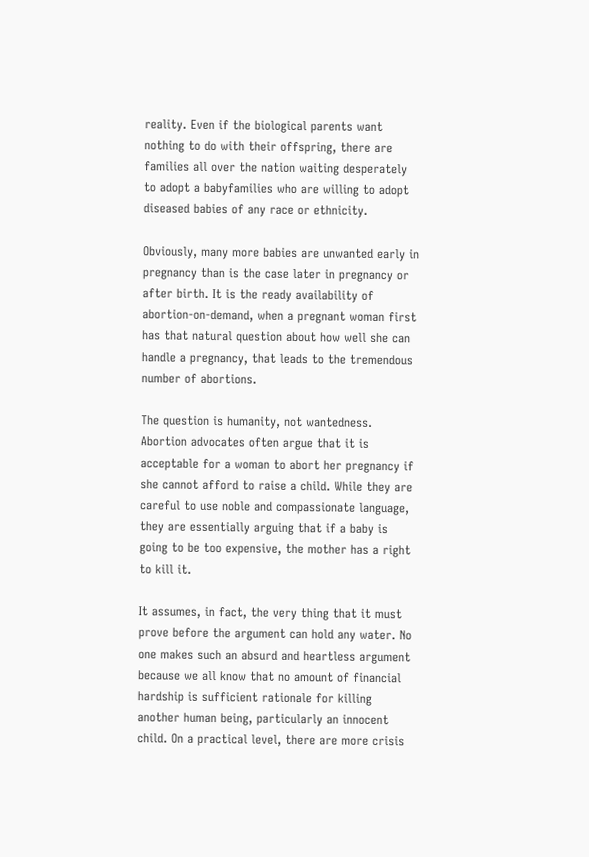reality. Even if the biological parents want nothing to do with their offspring, there are families all over the nation waiting desperately to adopt a babyfamilies who are willing to adopt diseased babies of any race or ethnicity.

Obviously, many more babies are unwanted early in pregnancy than is the case later in pregnancy or after birth. It is the ready availability of abortion-on-demand, when a pregnant woman first has that natural question about how well she can handle a pregnancy, that leads to the tremendous number of abortions.

The question is humanity, not wantedness. Abortion advocates often argue that it is acceptable for a woman to abort her pregnancy if she cannot afford to raise a child. While they are careful to use noble and compassionate language, they are essentially arguing that if a baby is going to be too expensive, the mother has a right to kill it.

It assumes, in fact, the very thing that it must prove before the argument can hold any water. No one makes such an absurd and heartless argument because we all know that no amount of financial hardship is sufficient rationale for killing another human being, particularly an innocent child. On a practical level, there are more crisis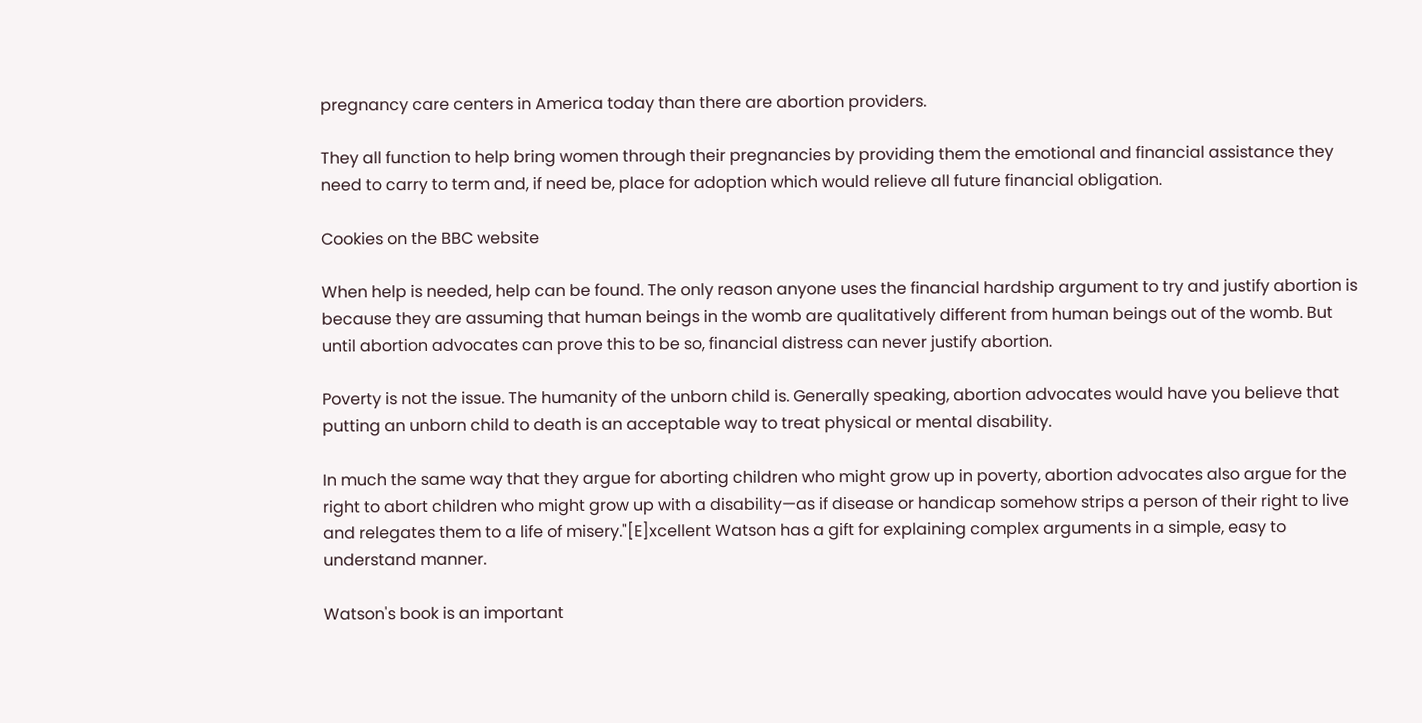pregnancy care centers in America today than there are abortion providers.

They all function to help bring women through their pregnancies by providing them the emotional and financial assistance they need to carry to term and, if need be, place for adoption which would relieve all future financial obligation.

Cookies on the BBC website

When help is needed, help can be found. The only reason anyone uses the financial hardship argument to try and justify abortion is because they are assuming that human beings in the womb are qualitatively different from human beings out of the womb. But until abortion advocates can prove this to be so, financial distress can never justify abortion.

Poverty is not the issue. The humanity of the unborn child is. Generally speaking, abortion advocates would have you believe that putting an unborn child to death is an acceptable way to treat physical or mental disability.

In much the same way that they argue for aborting children who might grow up in poverty, abortion advocates also argue for the right to abort children who might grow up with a disability—as if disease or handicap somehow strips a person of their right to live and relegates them to a life of misery."[E]xcellent Watson has a gift for explaining complex arguments in a simple, easy to understand manner.

Watson's book is an important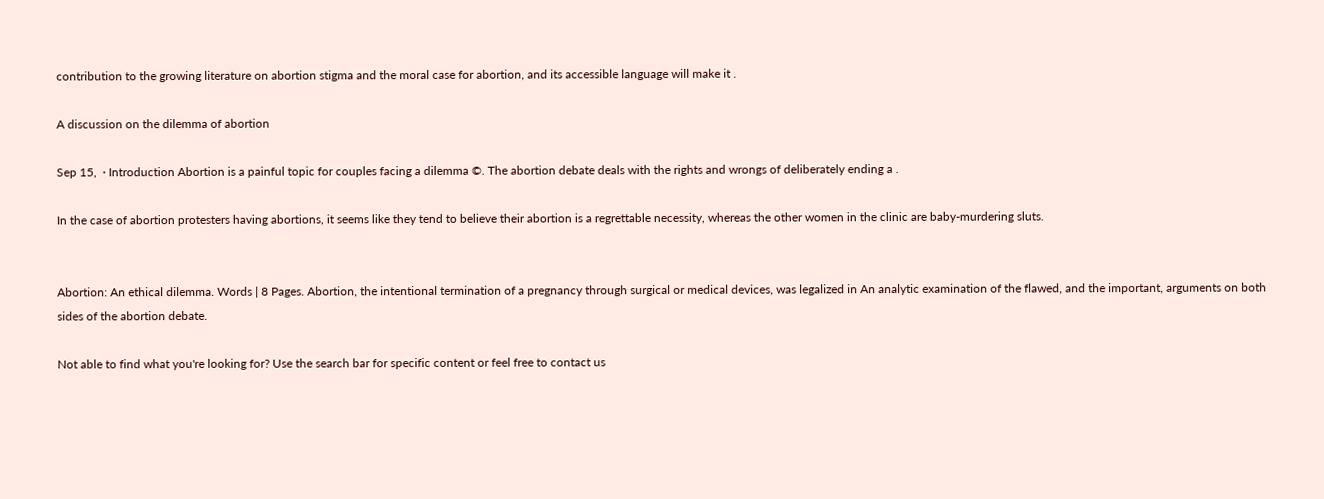contribution to the growing literature on abortion stigma and the moral case for abortion, and its accessible language will make it .

A discussion on the dilemma of abortion

Sep 15,  · Introduction Abortion is a painful topic for couples facing a dilemma ©. The abortion debate deals with the rights and wrongs of deliberately ending a .

In the case of abortion protesters having abortions, it seems like they tend to believe their abortion is a regrettable necessity, whereas the other women in the clinic are baby-murdering sluts.


Abortion: An ethical dilemma. Words | 8 Pages. Abortion, the intentional termination of a pregnancy through surgical or medical devices, was legalized in An analytic examination of the flawed, and the important, arguments on both sides of the abortion debate.

Not able to find what you're looking for? Use the search bar for specific content or feel free to contact us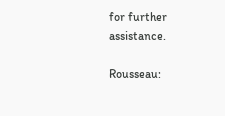for further assistance.

Rousseau: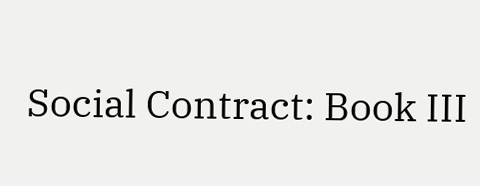Social Contract: Book III